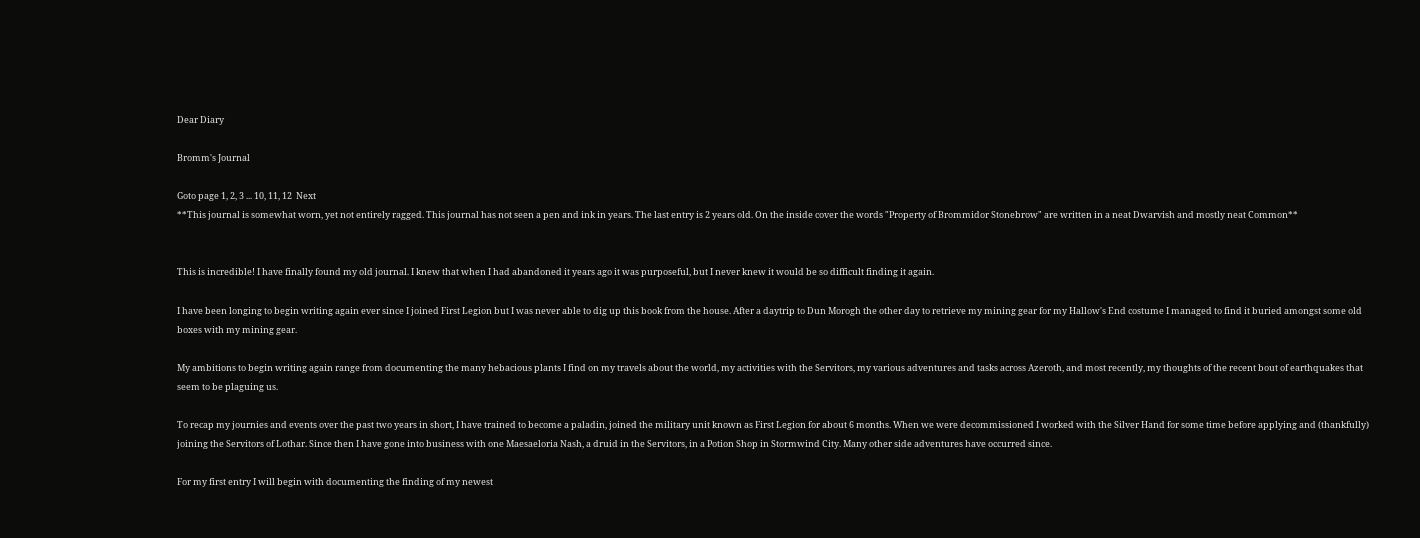Dear Diary

Bromm's Journal

Goto page 1, 2, 3 ... 10, 11, 12  Next
**This journal is somewhat worn, yet not entirely ragged. This journal has not seen a pen and ink in years. The last entry is 2 years old. On the inside cover the words "Property of Brommidor Stonebrow" are written in a neat Dwarvish and mostly neat Common**


This is incredible! I have finally found my old journal. I knew that when I had abandoned it years ago it was purposeful, but I never knew it would be so difficult finding it again.

I have been longing to begin writing again ever since I joined First Legion but I was never able to dig up this book from the house. After a daytrip to Dun Morogh the other day to retrieve my mining gear for my Hallow's End costume I managed to find it buried amongst some old boxes with my mining gear.

My ambitions to begin writing again range from documenting the many hebacious plants I find on my travels about the world, my activities with the Servitors, my various adventures and tasks across Azeroth, and most recently, my thoughts of the recent bout of earthquakes that seem to be plaguing us.

To recap my journies and events over the past two years in short, I have trained to become a paladin, joined the military unit known as First Legion for about 6 months. When we were decommissioned I worked with the Silver Hand for some time before applying and (thankfully) joining the Servitors of Lothar. Since then I have gone into business with one Maesaeloria Nash, a druid in the Servitors, in a Potion Shop in Stormwind City. Many other side adventures have occurred since.

For my first entry I will begin with documenting the finding of my newest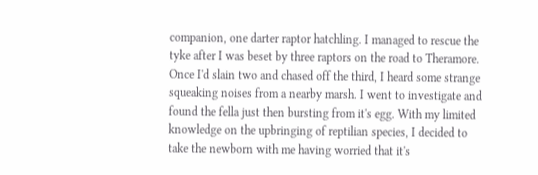companion, one darter raptor hatchling. I managed to rescue the tyke after I was beset by three raptors on the road to Theramore. Once I'd slain two and chased off the third, I heard some strange squeaking noises from a nearby marsh. I went to investigate and found the fella just then bursting from it's egg. With my limited knowledge on the upbringing of reptilian species, I decided to take the newborn with me having worried that it's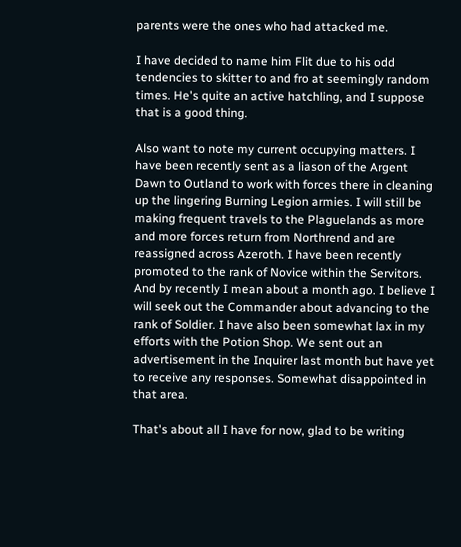parents were the ones who had attacked me.

I have decided to name him Flit due to his odd tendencies to skitter to and fro at seemingly random times. He's quite an active hatchling, and I suppose that is a good thing.

Also want to note my current occupying matters. I have been recently sent as a liason of the Argent Dawn to Outland to work with forces there in cleaning up the lingering Burning Legion armies. I will still be making frequent travels to the Plaguelands as more and more forces return from Northrend and are reassigned across Azeroth. I have been recently promoted to the rank of Novice within the Servitors. And by recently I mean about a month ago. I believe I will seek out the Commander about advancing to the rank of Soldier. I have also been somewhat lax in my efforts with the Potion Shop. We sent out an advertisement in the Inquirer last month but have yet to receive any responses. Somewhat disappointed in that area.

That's about all I have for now, glad to be writing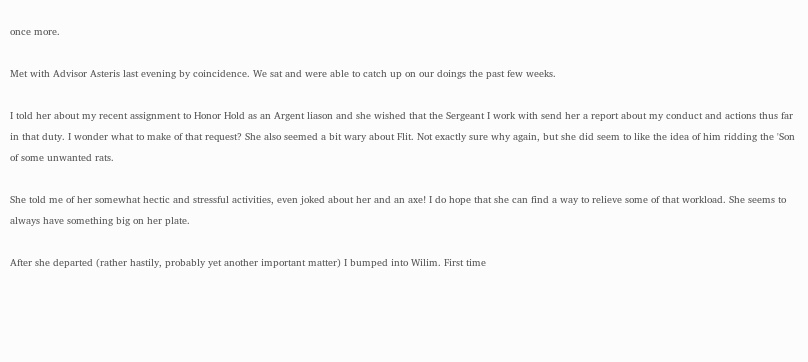once more.

Met with Advisor Asteris last evening by coincidence. We sat and were able to catch up on our doings the past few weeks.

I told her about my recent assignment to Honor Hold as an Argent liason and she wished that the Sergeant I work with send her a report about my conduct and actions thus far in that duty. I wonder what to make of that request? She also seemed a bit wary about Flit. Not exactly sure why again, but she did seem to like the idea of him ridding the 'Son of some unwanted rats.

She told me of her somewhat hectic and stressful activities, even joked about her and an axe! I do hope that she can find a way to relieve some of that workload. She seems to always have something big on her plate.

After she departed (rather hastily, probably yet another important matter) I bumped into Wilim. First time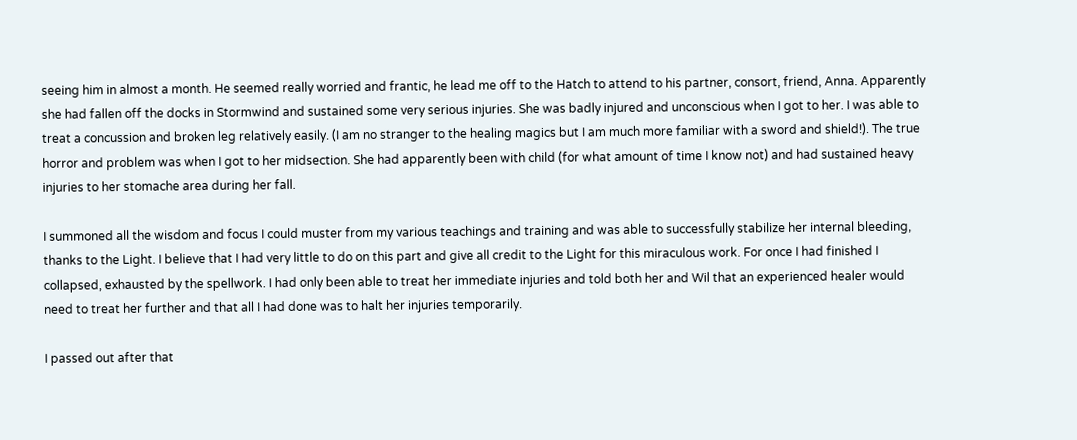seeing him in almost a month. He seemed really worried and frantic, he lead me off to the Hatch to attend to his partner, consort, friend, Anna. Apparently she had fallen off the docks in Stormwind and sustained some very serious injuries. She was badly injured and unconscious when I got to her. I was able to treat a concussion and broken leg relatively easily. (I am no stranger to the healing magics but I am much more familiar with a sword and shield!). The true horror and problem was when I got to her midsection. She had apparently been with child (for what amount of time I know not) and had sustained heavy injuries to her stomache area during her fall.

I summoned all the wisdom and focus I could muster from my various teachings and training and was able to successfully stabilize her internal bleeding, thanks to the Light. I believe that I had very little to do on this part and give all credit to the Light for this miraculous work. For once I had finished I collapsed, exhausted by the spellwork. I had only been able to treat her immediate injuries and told both her and Wil that an experienced healer would need to treat her further and that all I had done was to halt her injuries temporarily.

I passed out after that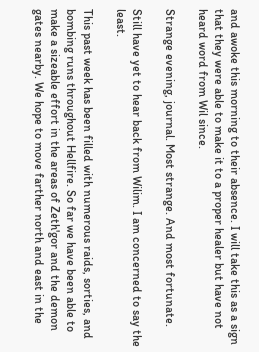and awoke this morning to their absence. I will take this as a sign that they were able to make it to a proper healer but have not heard word from Wil since.

Strange evening, journal. Most strange. And most fortunate.

Still have yet to hear back from Wilim. I am concerned to say the least.

This past week has been filled with numerous raids, sorties, and bombing runs throughout Hellfire. So far we have been able to make a sizeable effort in the areas of Zeth'gor and the demon gates nearby. We hope to move farther north and east in the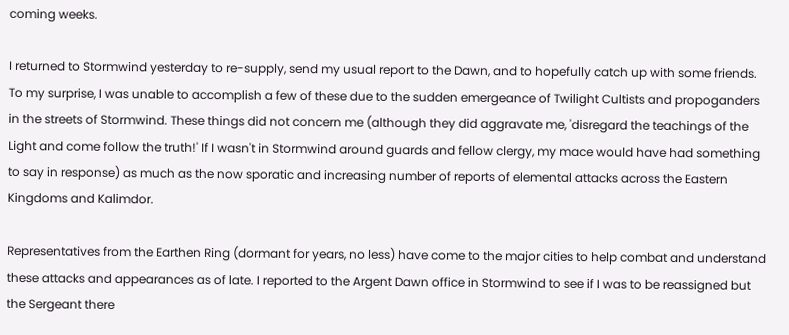coming weeks.

I returned to Stormwind yesterday to re-supply, send my usual report to the Dawn, and to hopefully catch up with some friends. To my surprise, I was unable to accomplish a few of these due to the sudden emergeance of Twilight Cultists and propoganders in the streets of Stormwind. These things did not concern me (although they did aggravate me, 'disregard the teachings of the Light and come follow the truth!' If I wasn't in Stormwind around guards and fellow clergy, my mace would have had something to say in response) as much as the now sporatic and increasing number of reports of elemental attacks across the Eastern Kingdoms and Kalimdor.

Representatives from the Earthen Ring (dormant for years, no less) have come to the major cities to help combat and understand these attacks and appearances as of late. I reported to the Argent Dawn office in Stormwind to see if I was to be reassigned but the Sergeant there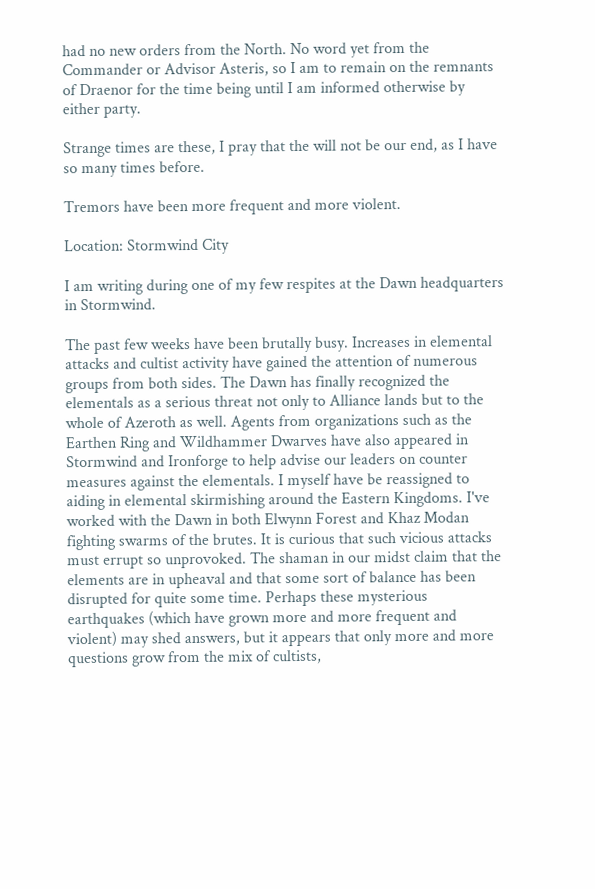had no new orders from the North. No word yet from the Commander or Advisor Asteris, so I am to remain on the remnants of Draenor for the time being until I am informed otherwise by either party.

Strange times are these, I pray that the will not be our end, as I have so many times before.

Tremors have been more frequent and more violent.

Location: Stormwind City

I am writing during one of my few respites at the Dawn headquarters in Stormwind.

The past few weeks have been brutally busy. Increases in elemental attacks and cultist activity have gained the attention of numerous groups from both sides. The Dawn has finally recognized the elementals as a serious threat not only to Alliance lands but to the whole of Azeroth as well. Agents from organizations such as the Earthen Ring and Wildhammer Dwarves have also appeared in Stormwind and Ironforge to help advise our leaders on counter measures against the elementals. I myself have be reassigned to aiding in elemental skirmishing around the Eastern Kingdoms. I've worked with the Dawn in both Elwynn Forest and Khaz Modan fighting swarms of the brutes. It is curious that such vicious attacks must errupt so unprovoked. The shaman in our midst claim that the elements are in upheaval and that some sort of balance has been disrupted for quite some time. Perhaps these mysterious earthquakes (which have grown more and more frequent and violent) may shed answers, but it appears that only more and more questions grow from the mix of cultists,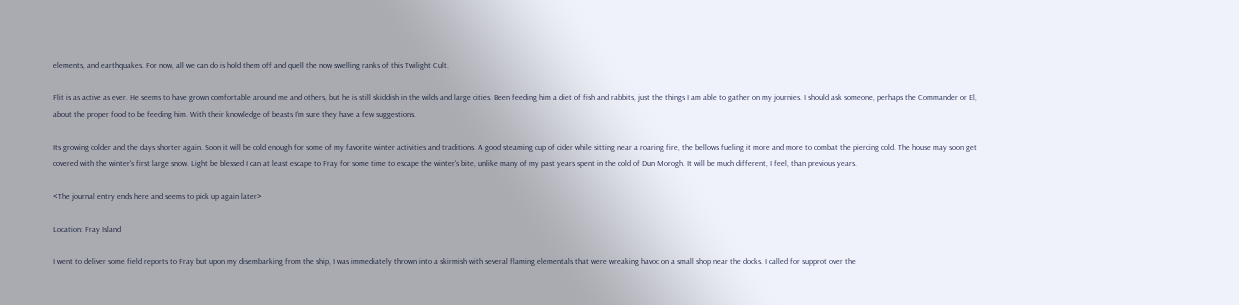elements, and earthquakes. For now, all we can do is hold them off and quell the now swelling ranks of this Twilight Cult.

Flit is as active as ever. He seems to have grown comfortable around me and others, but he is still skiddish in the wilds and large cities. Been feeding him a diet of fish and rabbits, just the things I am able to gather on my journies. I should ask someone, perhaps the Commander or El, about the proper food to be feeding him. With their knowledge of beasts I'm sure they have a few suggestions.

Its growing colder and the days shorter again. Soon it will be cold enough for some of my favorite winter activities and traditions. A good steaming cup of cider while sitting near a roaring fire, the bellows fueling it more and more to combat the piercing cold. The house may soon get covered with the winter's first large snow. Light be blessed I can at least escape to Fray for some time to escape the winter's bite, unlike many of my past years spent in the cold of Dun Morogh. It will be much different, I feel, than previous years.

<The journal entry ends here and seems to pick up again later>

Location: Fray Island

I went to deliver some field reports to Fray but upon my disembarking from the ship, I was immediately thrown into a skirmish with several flaming elementals that were wreaking havoc on a small shop near the docks. I called for supprot over the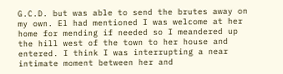G.C.D. but was able to send the brutes away on my own. El had mentioned I was welcome at her home for mending if needed so I meandered up the hill west of the town to her house and entered. I think I was interrupting a near intimate moment between her and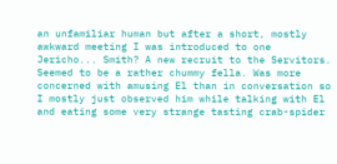an unfamiliar human but after a short, mostly awkward meeting I was introduced to one Jericho... Smith? A new recruit to the Servitors. Seemed to be a rather chummy fella. Was more concerned with amusing El than in conversation so I mostly just observed him while talking with El and eating some very strange tasting crab-spider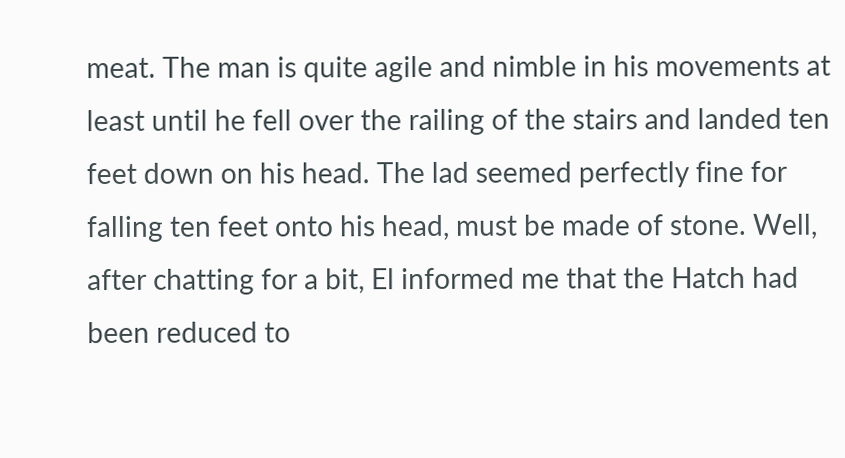meat. The man is quite agile and nimble in his movements at least until he fell over the railing of the stairs and landed ten feet down on his head. The lad seemed perfectly fine for falling ten feet onto his head, must be made of stone. Well, after chatting for a bit, El informed me that the Hatch had been reduced to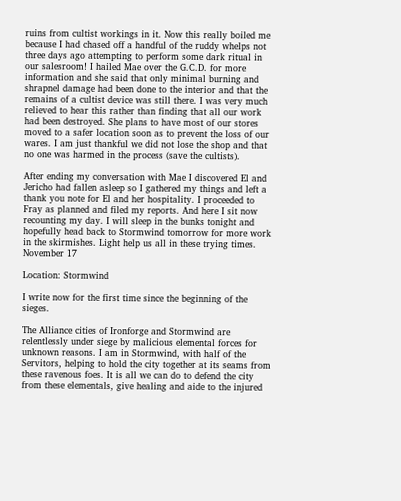ruins from cultist workings in it. Now this really boiled me because I had chased off a handful of the ruddy whelps not three days ago attempting to perform some dark ritual in our salesroom! I hailed Mae over the G.C.D. for more information and she said that only minimal burning and shrapnel damage had been done to the interior and that the remains of a cultist device was still there. I was very much relieved to hear this rather than finding that all our work had been destroyed. She plans to have most of our stores moved to a safer location soon as to prevent the loss of our wares. I am just thankful we did not lose the shop and that no one was harmed in the process (save the cultists).

After ending my conversation with Mae I discovered El and Jericho had fallen asleep so I gathered my things and left a thank you note for El and her hospitality. I proceeded to Fray as planned and filed my reports. And here I sit now recounting my day. I will sleep in the bunks tonight and hopefully head back to Stormwind tomorrow for more work in the skirmishes. Light help us all in these trying times.
November 17

Location: Stormwind

I write now for the first time since the beginning of the sieges.

The Alliance cities of Ironforge and Stormwind are relentlessly under siege by malicious elemental forces for unknown reasons. I am in Stormwind, with half of the Servitors, helping to hold the city together at its seams from these ravenous foes. It is all we can do to defend the city from these elementals, give healing and aide to the injured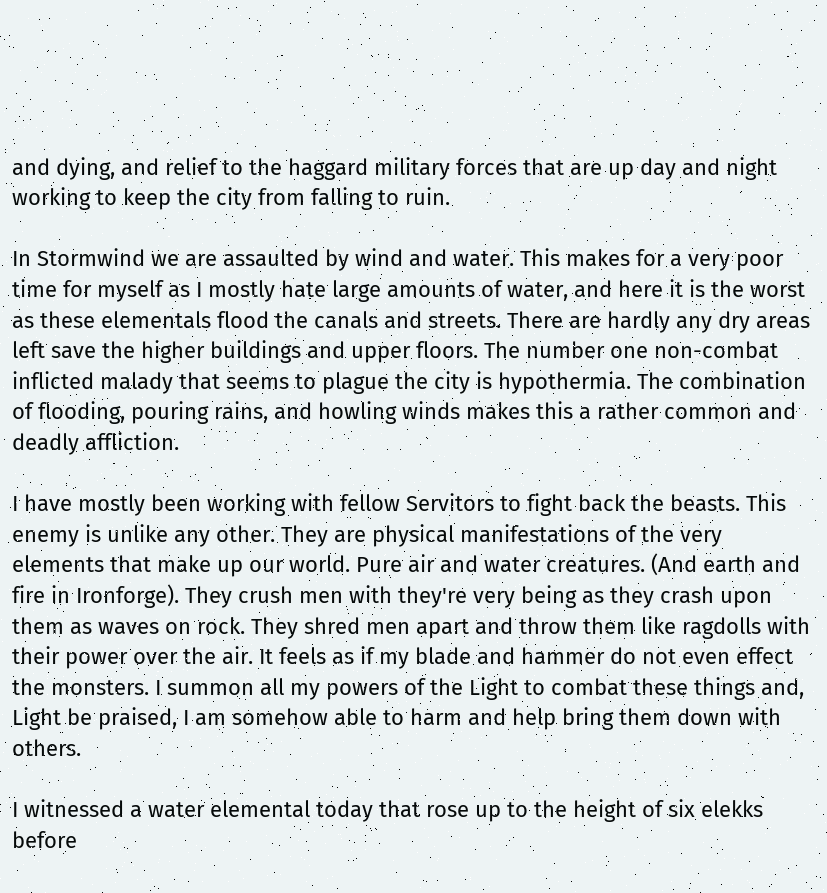and dying, and relief to the haggard military forces that are up day and night working to keep the city from falling to ruin.

In Stormwind we are assaulted by wind and water. This makes for a very poor time for myself as I mostly hate large amounts of water, and here it is the worst as these elementals flood the canals and streets. There are hardly any dry areas left save the higher buildings and upper floors. The number one non-combat inflicted malady that seems to plague the city is hypothermia. The combination of flooding, pouring rains, and howling winds makes this a rather common and deadly affliction.

I have mostly been working with fellow Servitors to fight back the beasts. This enemy is unlike any other. They are physical manifestations of the very elements that make up our world. Pure air and water creatures. (And earth and fire in Ironforge). They crush men with they're very being as they crash upon them as waves on rock. They shred men apart and throw them like ragdolls with their power over the air. It feels as if my blade and hammer do not even effect the monsters. I summon all my powers of the Light to combat these things and, Light be praised, I am somehow able to harm and help bring them down with others.

I witnessed a water elemental today that rose up to the height of six elekks before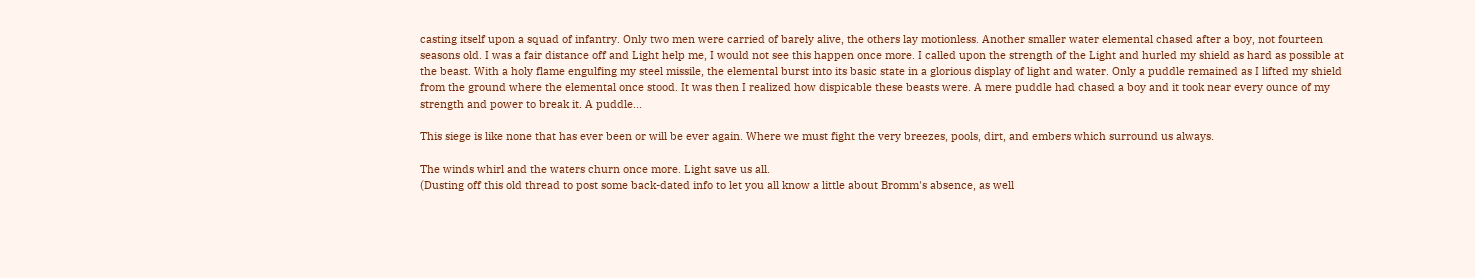casting itself upon a squad of infantry. Only two men were carried of barely alive, the others lay motionless. Another smaller water elemental chased after a boy, not fourteen seasons old. I was a fair distance off and Light help me, I would not see this happen once more. I called upon the strength of the Light and hurled my shield as hard as possible at the beast. With a holy flame engulfing my steel missile, the elemental burst into its basic state in a glorious display of light and water. Only a puddle remained as I lifted my shield from the ground where the elemental once stood. It was then I realized how dispicable these beasts were. A mere puddle had chased a boy and it took near every ounce of my strength and power to break it. A puddle...

This siege is like none that has ever been or will be ever again. Where we must fight the very breezes, pools, dirt, and embers which surround us always.

The winds whirl and the waters churn once more. Light save us all.
(Dusting off this old thread to post some back-dated info to let you all know a little about Bromm's absence, as well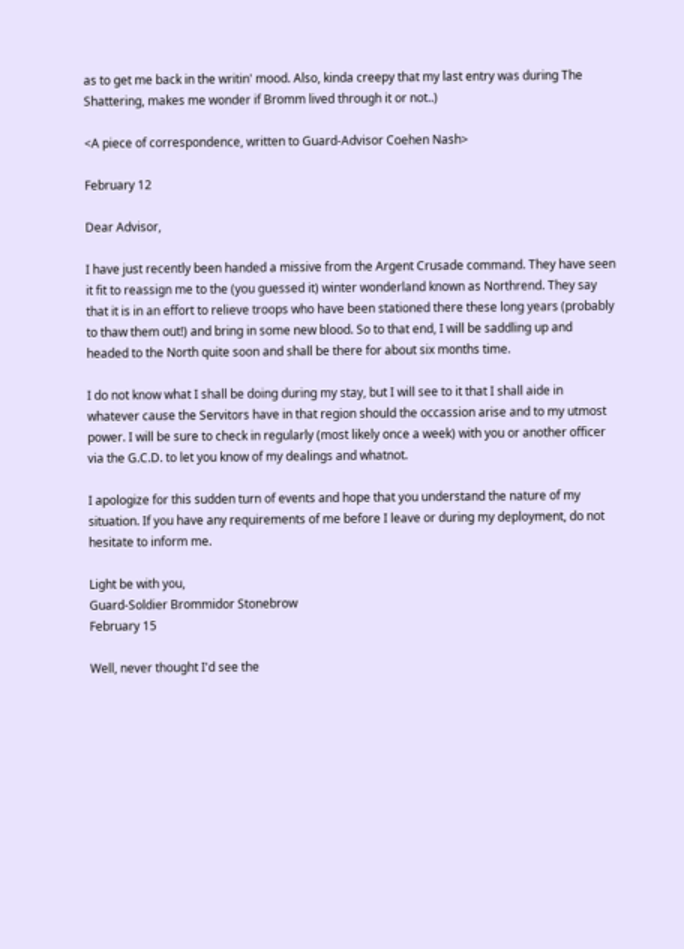as to get me back in the writin' mood. Also, kinda creepy that my last entry was during The Shattering, makes me wonder if Bromm lived through it or not..)

<A piece of correspondence, written to Guard-Advisor Coehen Nash>

February 12

Dear Advisor,

I have just recently been handed a missive from the Argent Crusade command. They have seen it fit to reassign me to the (you guessed it) winter wonderland known as Northrend. They say that it is in an effort to relieve troops who have been stationed there these long years (probably to thaw them out!) and bring in some new blood. So to that end, I will be saddling up and headed to the North quite soon and shall be there for about six months time.

I do not know what I shall be doing during my stay, but I will see to it that I shall aide in whatever cause the Servitors have in that region should the occassion arise and to my utmost power. I will be sure to check in regularly (most likely once a week) with you or another officer via the G.C.D. to let you know of my dealings and whatnot.

I apologize for this sudden turn of events and hope that you understand the nature of my situation. If you have any requirements of me before I leave or during my deployment, do not hesitate to inform me.

Light be with you,
Guard-Soldier Brommidor Stonebrow
February 15

Well, never thought I'd see the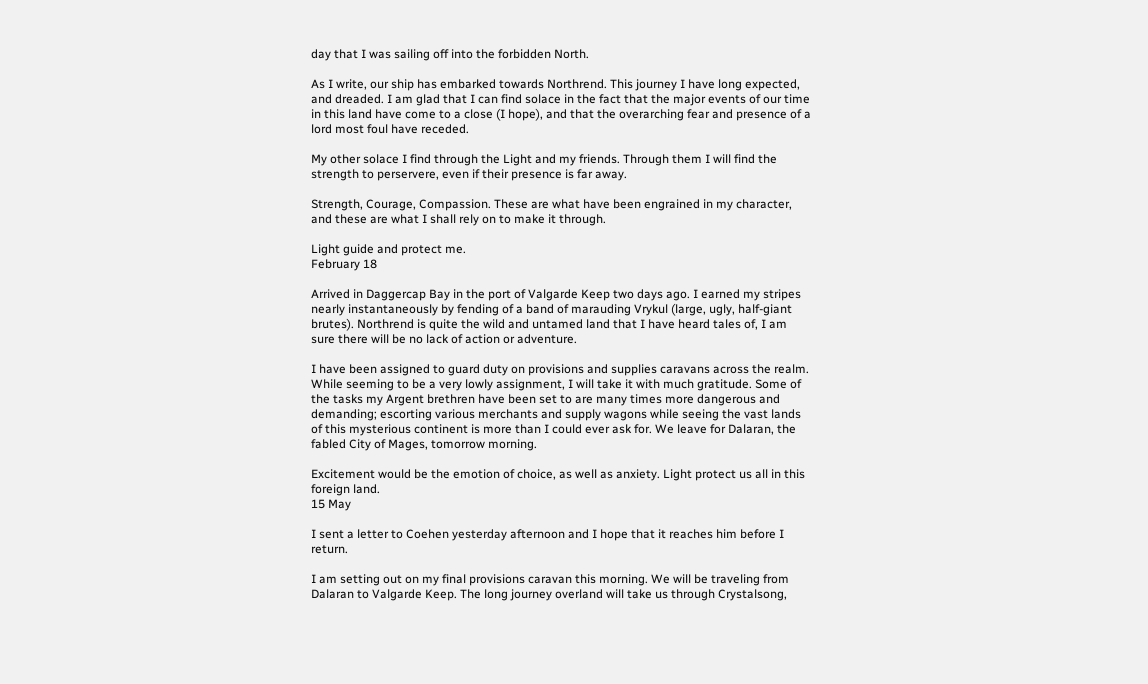day that I was sailing off into the forbidden North.

As I write, our ship has embarked towards Northrend. This journey I have long expected, and dreaded. I am glad that I can find solace in the fact that the major events of our time in this land have come to a close (I hope), and that the overarching fear and presence of a lord most foul have receded.

My other solace I find through the Light and my friends. Through them I will find the strength to perservere, even if their presence is far away.

Strength, Courage, Compassion. These are what have been engrained in my character, and these are what I shall rely on to make it through.

Light guide and protect me.
February 18

Arrived in Daggercap Bay in the port of Valgarde Keep two days ago. I earned my stripes nearly instantaneously by fending of a band of marauding Vrykul (large, ugly, half-giant brutes). Northrend is quite the wild and untamed land that I have heard tales of, I am sure there will be no lack of action or adventure.

I have been assigned to guard duty on provisions and supplies caravans across the realm. While seeming to be a very lowly assignment, I will take it with much gratitude. Some of the tasks my Argent brethren have been set to are many times more dangerous and demanding; escorting various merchants and supply wagons while seeing the vast lands of this mysterious continent is more than I could ever ask for. We leave for Dalaran, the fabled City of Mages, tomorrow morning.

Excitement would be the emotion of choice, as well as anxiety. Light protect us all in this foreign land.
15 May

I sent a letter to Coehen yesterday afternoon and I hope that it reaches him before I return.

I am setting out on my final provisions caravan this morning. We will be traveling from Dalaran to Valgarde Keep. The long journey overland will take us through Crystalsong,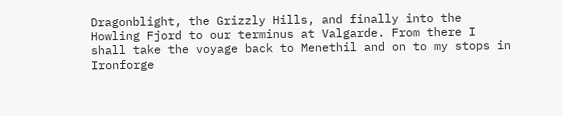Dragonblight, the Grizzly Hills, and finally into the Howling Fjord to our terminus at Valgarde. From there I shall take the voyage back to Menethil and on to my stops in Ironforge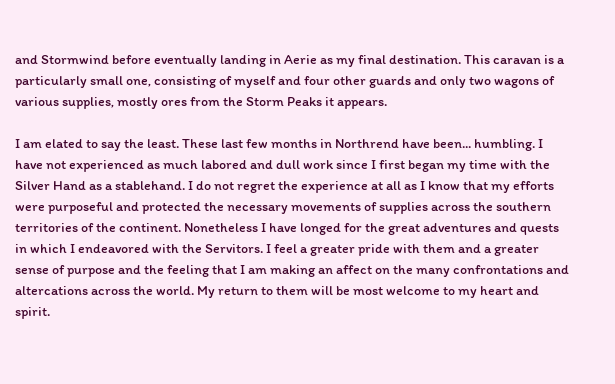and Stormwind before eventually landing in Aerie as my final destination. This caravan is a particularly small one, consisting of myself and four other guards and only two wagons of various supplies, mostly ores from the Storm Peaks it appears.

I am elated to say the least. These last few months in Northrend have been... humbling. I have not experienced as much labored and dull work since I first began my time with the Silver Hand as a stablehand. I do not regret the experience at all as I know that my efforts were purposeful and protected the necessary movements of supplies across the southern territories of the continent. Nonetheless I have longed for the great adventures and quests in which I endeavored with the Servitors. I feel a greater pride with them and a greater sense of purpose and the feeling that I am making an affect on the many confrontations and altercations across the world. My return to them will be most welcome to my heart and spirit.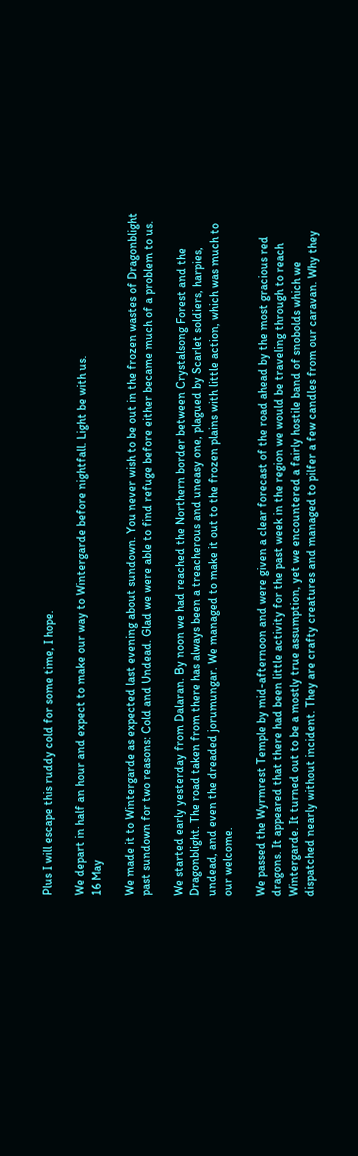Plus I will escape this ruddy cold for some time, I hope.

We depart in half an hour and expect to make our way to Wintergarde before nightfall. Light be with us.
16 May

We made it to Wintergarde as expected last evening about sundown. You never wish to be out in the frozen wastes of Dragonblight past sundown for two reasons: Cold and Undead. Glad we were able to find refuge before either became much of a problem to us.

We started early yesterday from Dalaran. By noon we had reached the Northern border between Crystalsong Forest and the Dragonblight. The road taken from there has always been a treacherous and uneasy one, plagued by Scarlet soldiers, harpies, undead, and even the dreaded jorumungar. We managed to make it out to the frozen plains with little action, which was much to our welcome.

We passed the Wyrmrest Temple by mid-afternoon and were given a clear forecast of the road ahead by the most gracious red dragons. It appeared that there had been little activity for the past week in the region we would be traveling through to reach Wintergarde. It turned out to be a mostly true assumption, yet we encountered a fairly hostile band of snobolds which we dispatched nearly without incident. They are crafty creatures and managed to pilfer a few candles from our caravan. Why they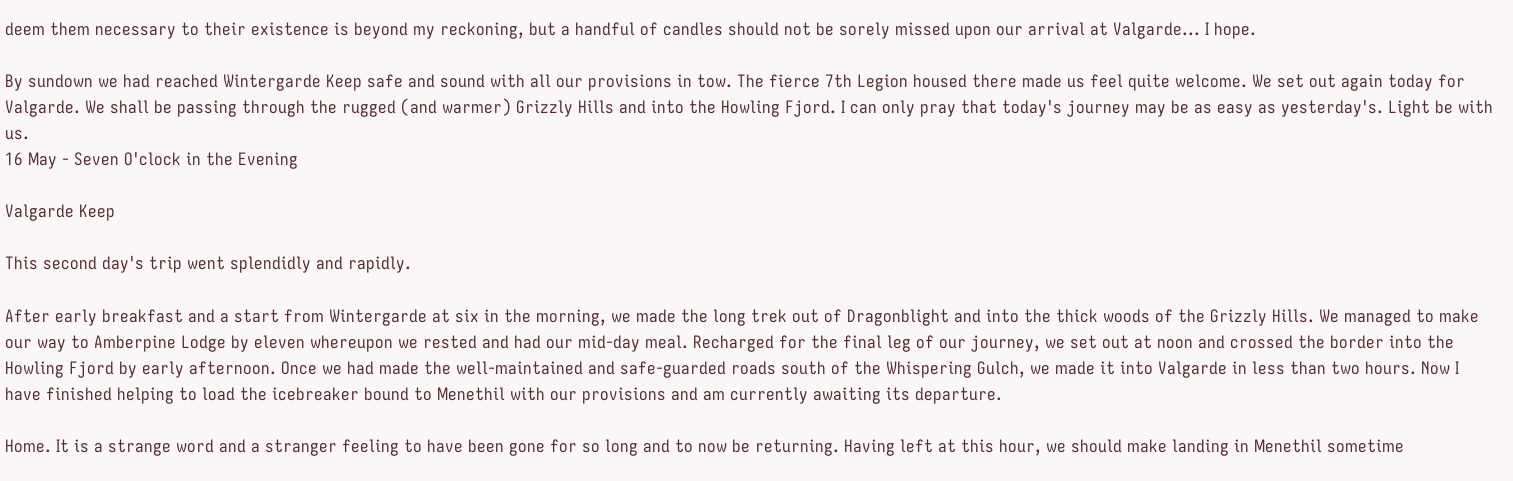deem them necessary to their existence is beyond my reckoning, but a handful of candles should not be sorely missed upon our arrival at Valgarde... I hope.

By sundown we had reached Wintergarde Keep safe and sound with all our provisions in tow. The fierce 7th Legion housed there made us feel quite welcome. We set out again today for Valgarde. We shall be passing through the rugged (and warmer) Grizzly Hills and into the Howling Fjord. I can only pray that today's journey may be as easy as yesterday's. Light be with us.
16 May - Seven O'clock in the Evening

Valgarde Keep

This second day's trip went splendidly and rapidly.

After early breakfast and a start from Wintergarde at six in the morning, we made the long trek out of Dragonblight and into the thick woods of the Grizzly Hills. We managed to make our way to Amberpine Lodge by eleven whereupon we rested and had our mid-day meal. Recharged for the final leg of our journey, we set out at noon and crossed the border into the Howling Fjord by early afternoon. Once we had made the well-maintained and safe-guarded roads south of the Whispering Gulch, we made it into Valgarde in less than two hours. Now I have finished helping to load the icebreaker bound to Menethil with our provisions and am currently awaiting its departure.

Home. It is a strange word and a stranger feeling to have been gone for so long and to now be returning. Having left at this hour, we should make landing in Menethil sometime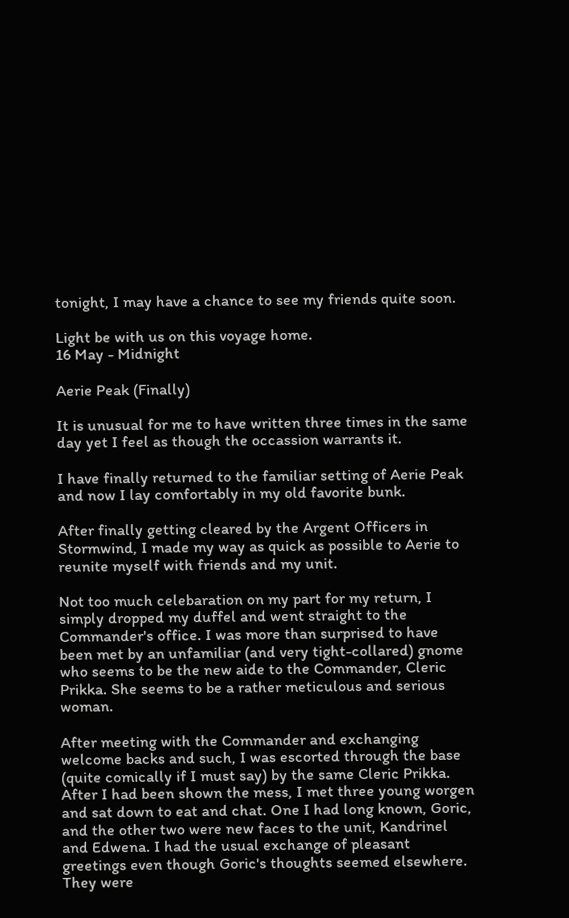tonight, I may have a chance to see my friends quite soon.

Light be with us on this voyage home.
16 May - Midnight

Aerie Peak (Finally)

It is unusual for me to have written three times in the same day yet I feel as though the occassion warrants it.

I have finally returned to the familiar setting of Aerie Peak and now I lay comfortably in my old favorite bunk.

After finally getting cleared by the Argent Officers in Stormwind, I made my way as quick as possible to Aerie to reunite myself with friends and my unit.

Not too much celebaration on my part for my return, I simply dropped my duffel and went straight to the Commander's office. I was more than surprised to have been met by an unfamiliar (and very tight-collared) gnome who seems to be the new aide to the Commander, Cleric Prikka. She seems to be a rather meticulous and serious woman.

After meeting with the Commander and exchanging welcome backs and such, I was escorted through the base (quite comically if I must say) by the same Cleric Prikka. After I had been shown the mess, I met three young worgen and sat down to eat and chat. One I had long known, Goric, and the other two were new faces to the unit, Kandrinel and Edwena. I had the usual exchange of pleasant greetings even though Goric's thoughts seemed elsewhere. They were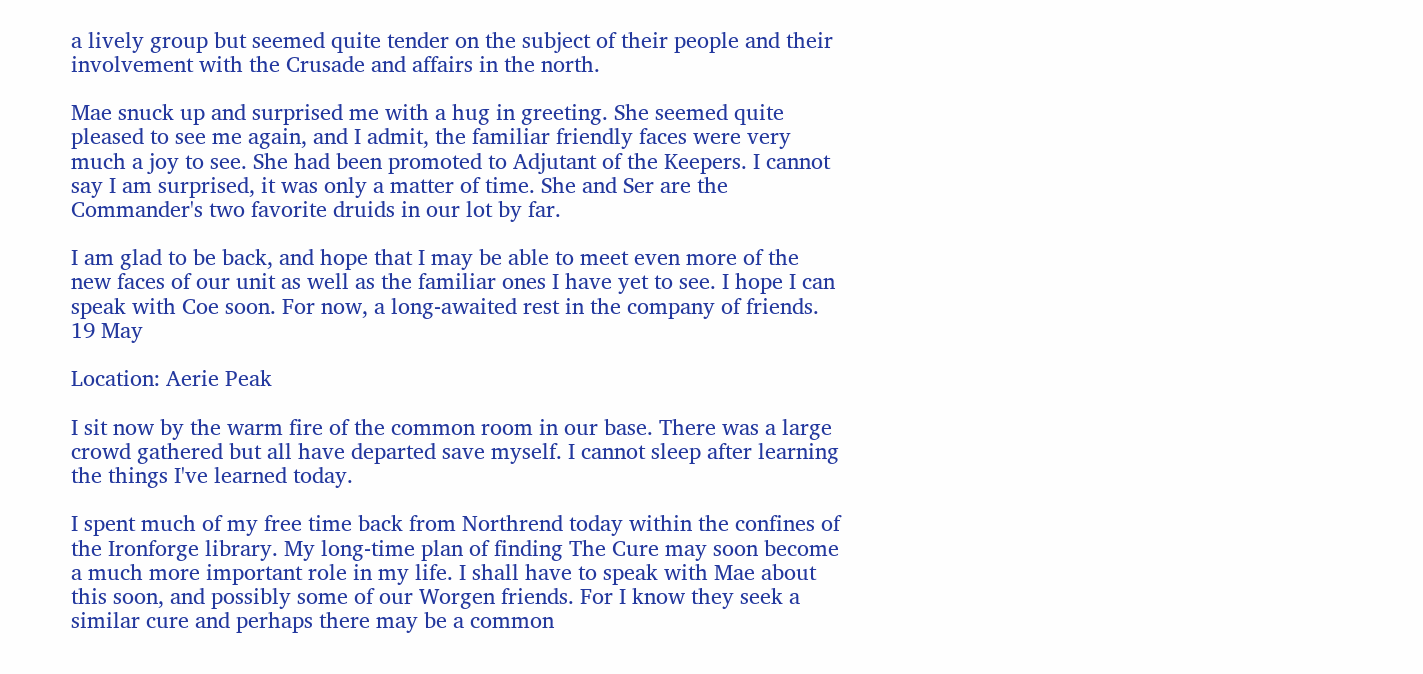a lively group but seemed quite tender on the subject of their people and their involvement with the Crusade and affairs in the north.

Mae snuck up and surprised me with a hug in greeting. She seemed quite pleased to see me again, and I admit, the familiar friendly faces were very much a joy to see. She had been promoted to Adjutant of the Keepers. I cannot say I am surprised, it was only a matter of time. She and Ser are the Commander's two favorite druids in our lot by far.

I am glad to be back, and hope that I may be able to meet even more of the new faces of our unit as well as the familiar ones I have yet to see. I hope I can speak with Coe soon. For now, a long-awaited rest in the company of friends.
19 May

Location: Aerie Peak

I sit now by the warm fire of the common room in our base. There was a large crowd gathered but all have departed save myself. I cannot sleep after learning the things I've learned today.

I spent much of my free time back from Northrend today within the confines of the Ironforge library. My long-time plan of finding The Cure may soon become a much more important role in my life. I shall have to speak with Mae about this soon, and possibly some of our Worgen friends. For I know they seek a similar cure and perhaps there may be a common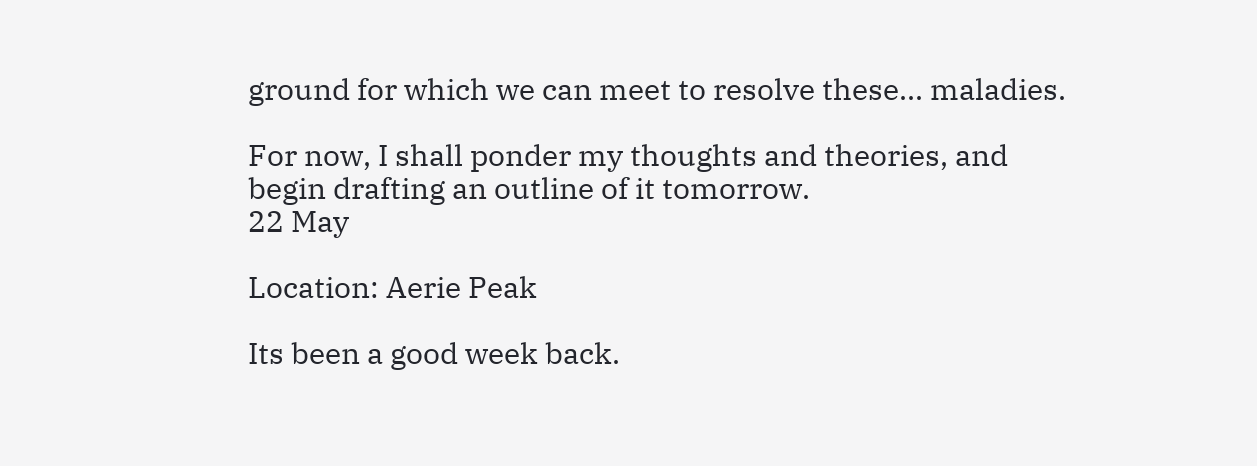ground for which we can meet to resolve these... maladies.

For now, I shall ponder my thoughts and theories, and begin drafting an outline of it tomorrow.
22 May

Location: Aerie Peak

Its been a good week back.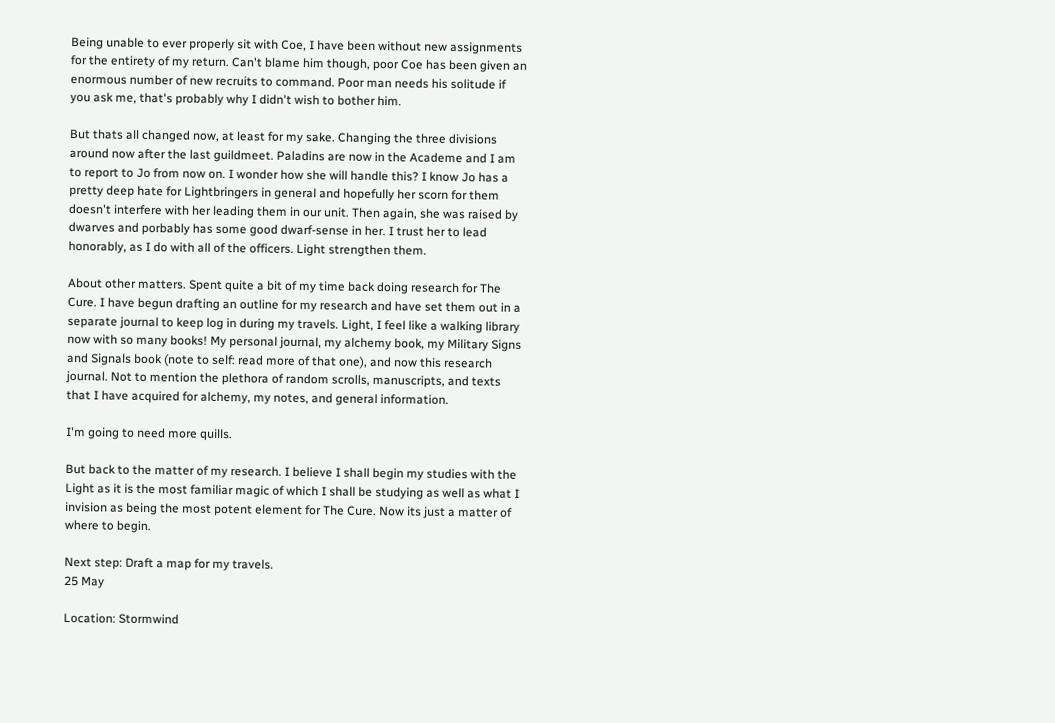Being unable to ever properly sit with Coe, I have been without new assignments for the entirety of my return. Can't blame him though, poor Coe has been given an enormous number of new recruits to command. Poor man needs his solitude if you ask me, that's probably why I didn't wish to bother him.

But thats all changed now, at least for my sake. Changing the three divisions around now after the last guildmeet. Paladins are now in the Academe and I am to report to Jo from now on. I wonder how she will handle this? I know Jo has a pretty deep hate for Lightbringers in general and hopefully her scorn for them doesn't interfere with her leading them in our unit. Then again, she was raised by dwarves and porbably has some good dwarf-sense in her. I trust her to lead honorably, as I do with all of the officers. Light strengthen them.

About other matters. Spent quite a bit of my time back doing research for The Cure. I have begun drafting an outline for my research and have set them out in a separate journal to keep log in during my travels. Light, I feel like a walking library now with so many books! My personal journal, my alchemy book, my Military Signs and Signals book (note to self: read more of that one), and now this research journal. Not to mention the plethora of random scrolls, manuscripts, and texts that I have acquired for alchemy, my notes, and general information.

I'm going to need more quills.

But back to the matter of my research. I believe I shall begin my studies with the Light as it is the most familiar magic of which I shall be studying as well as what I invision as being the most potent element for The Cure. Now its just a matter of where to begin.

Next step: Draft a map for my travels.
25 May

Location: Stormwind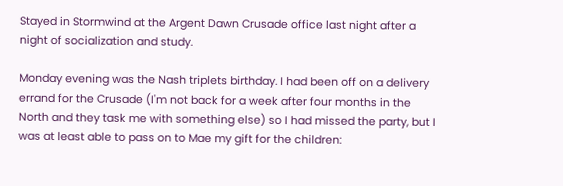Stayed in Stormwind at the Argent Dawn Crusade office last night after a night of socialization and study.

Monday evening was the Nash triplets birthday. I had been off on a delivery errand for the Crusade (I'm not back for a week after four months in the North and they task me with something else) so I had missed the party, but I was at least able to pass on to Mae my gift for the children: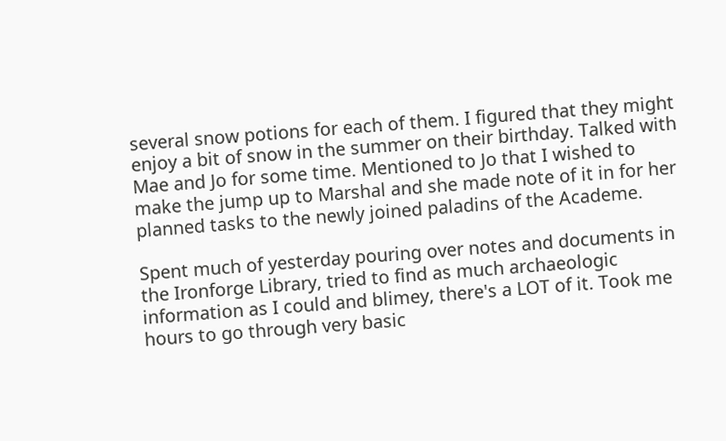several snow potions for each of them. I figured that they might enjoy a bit of snow in the summer on their birthday. Talked with Mae and Jo for some time. Mentioned to Jo that I wished to make the jump up to Marshal and she made note of it in for her planned tasks to the newly joined paladins of the Academe.

Spent much of yesterday pouring over notes and documents in the Ironforge Library, tried to find as much archaeologic information as I could and blimey, there's a LOT of it. Took me hours to go through very basic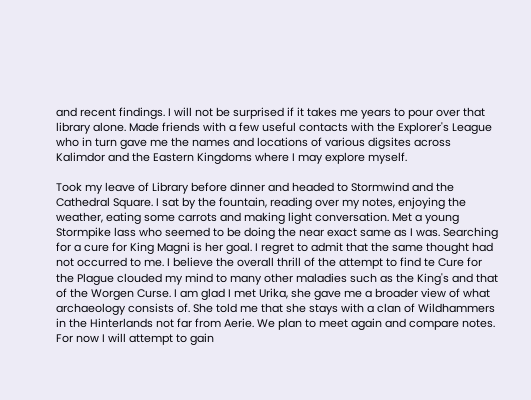and recent findings. I will not be surprised if it takes me years to pour over that library alone. Made friends with a few useful contacts with the Explorer's League who in turn gave me the names and locations of various digsites across Kalimdor and the Eastern Kingdoms where I may explore myself.

Took my leave of Library before dinner and headed to Stormwind and the Cathedral Square. I sat by the fountain, reading over my notes, enjoying the weather, eating some carrots and making light conversation. Met a young Stormpike lass who seemed to be doing the near exact same as I was. Searching for a cure for King Magni is her goal. I regret to admit that the same thought had not occurred to me. I believe the overall thrill of the attempt to find te Cure for the Plague clouded my mind to many other maladies such as the King's and that of the Worgen Curse. I am glad I met Urika, she gave me a broader view of what archaeology consists of. She told me that she stays with a clan of Wildhammers in the Hinterlands not far from Aerie. We plan to meet again and compare notes. For now I will attempt to gain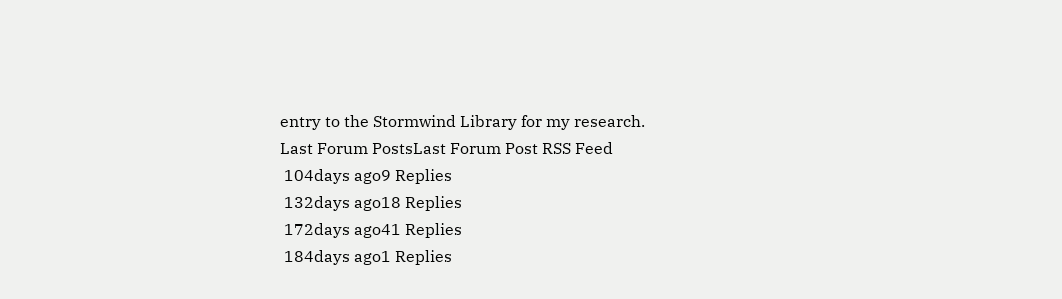entry to the Stormwind Library for my research.
Last Forum PostsLast Forum Post RSS Feed
 104days ago9 Replies
 132days ago18 Replies
 172days ago41 Replies
 184days ago1 Replies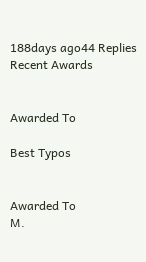188days ago44 Replies
Recent Awards


Awarded To

Best Typos


Awarded To
M.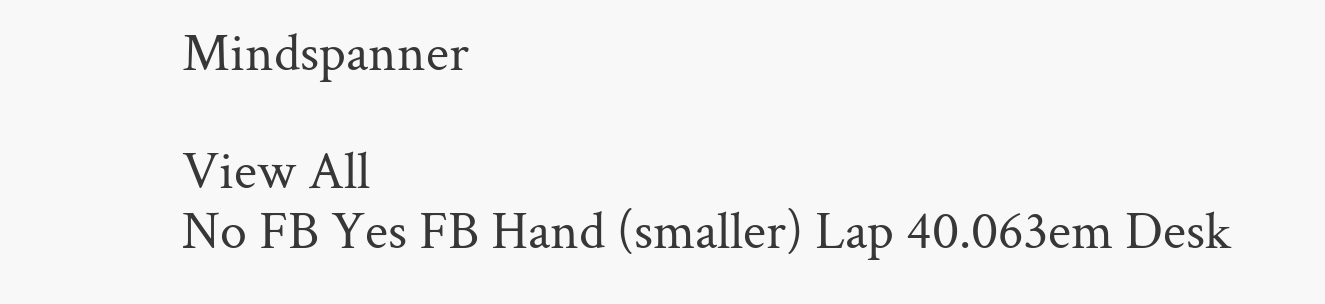Mindspanner

View All
No FB Yes FB Hand (smaller) Lap 40.063em Desk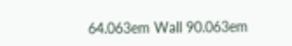64.063em Wall 90.063em